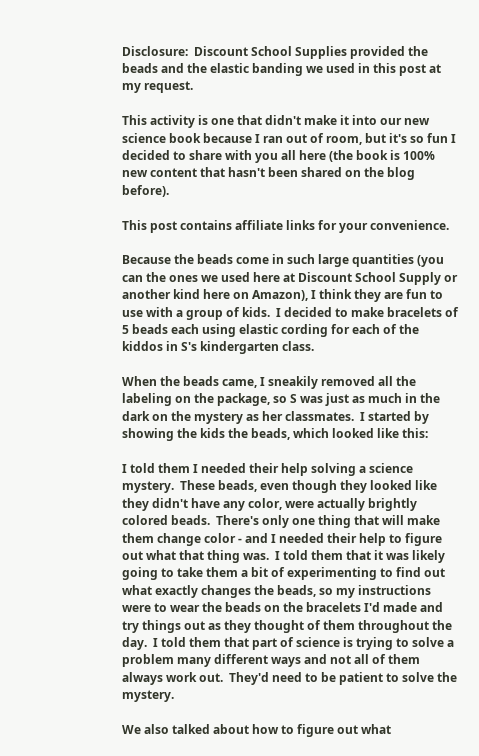Disclosure:  Discount School Supplies provided the beads and the elastic banding we used in this post at my request.

This activity is one that didn't make it into our new science book because I ran out of room, but it's so fun I decided to share with you all here (the book is 100% new content that hasn't been shared on the blog before).

This post contains affiliate links for your convenience.

Because the beads come in such large quantities (you can the ones we used here at Discount School Supply or another kind here on Amazon), I think they are fun to use with a group of kids.  I decided to make bracelets of 5 beads each using elastic cording for each of the kiddos in S's kindergarten class.

When the beads came, I sneakily removed all the labeling on the package, so S was just as much in the dark on the mystery as her classmates.  I started by showing the kids the beads, which looked like this:

I told them I needed their help solving a science mystery.  These beads, even though they looked like they didn't have any color, were actually brightly colored beads.  There's only one thing that will make them change color - and I needed their help to figure out what that thing was.  I told them that it was likely going to take them a bit of experimenting to find out what exactly changes the beads, so my instructions were to wear the beads on the bracelets I'd made and try things out as they thought of them throughout the day.  I told them that part of science is trying to solve a problem many different ways and not all of them always work out.  They'd need to be patient to solve the mystery.

We also talked about how to figure out what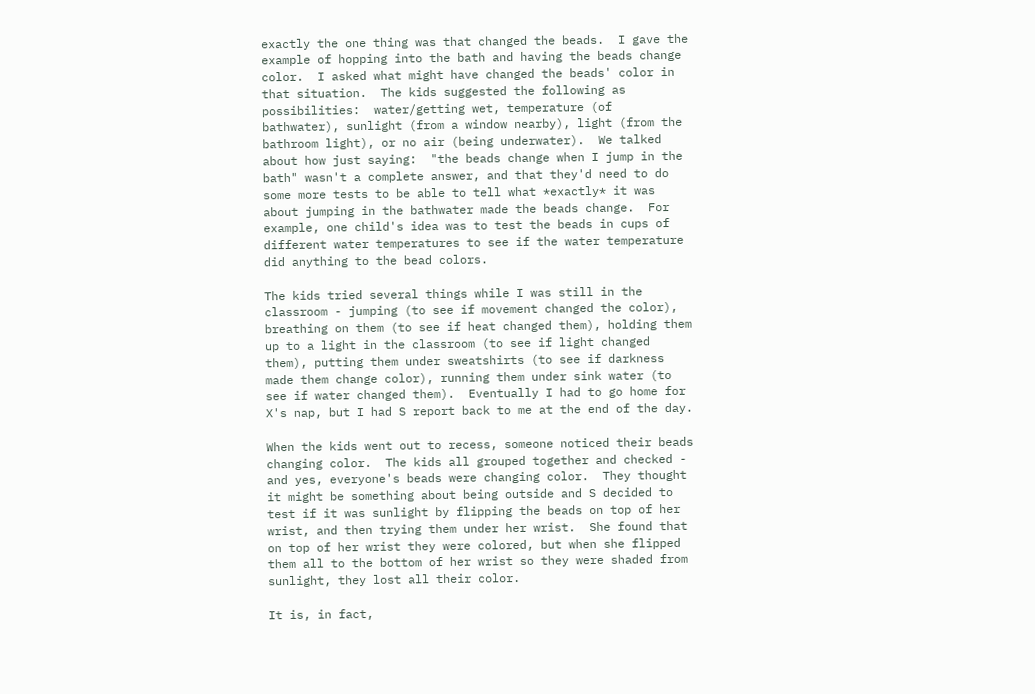exactly the one thing was that changed the beads.  I gave the example of hopping into the bath and having the beads change color.  I asked what might have changed the beads' color in that situation.  The kids suggested the following as possibilities:  water/getting wet, temperature (of bathwater), sunlight (from a window nearby), light (from the bathroom light), or no air (being underwater).  We talked about how just saying:  "the beads change when I jump in the bath" wasn't a complete answer, and that they'd need to do some more tests to be able to tell what *exactly* it was about jumping in the bathwater made the beads change.  For example, one child's idea was to test the beads in cups of different water temperatures to see if the water temperature did anything to the bead colors.

The kids tried several things while I was still in the classroom - jumping (to see if movement changed the color), breathing on them (to see if heat changed them), holding them up to a light in the classroom (to see if light changed them), putting them under sweatshirts (to see if darkness made them change color), running them under sink water (to see if water changed them).  Eventually I had to go home for X's nap, but I had S report back to me at the end of the day.

When the kids went out to recess, someone noticed their beads changing color.  The kids all grouped together and checked - and yes, everyone's beads were changing color.  They thought it might be something about being outside and S decided to test if it was sunlight by flipping the beads on top of her wrist, and then trying them under her wrist.  She found that on top of her wrist they were colored, but when she flipped them all to the bottom of her wrist so they were shaded from sunlight, they lost all their color.

It is, in fact,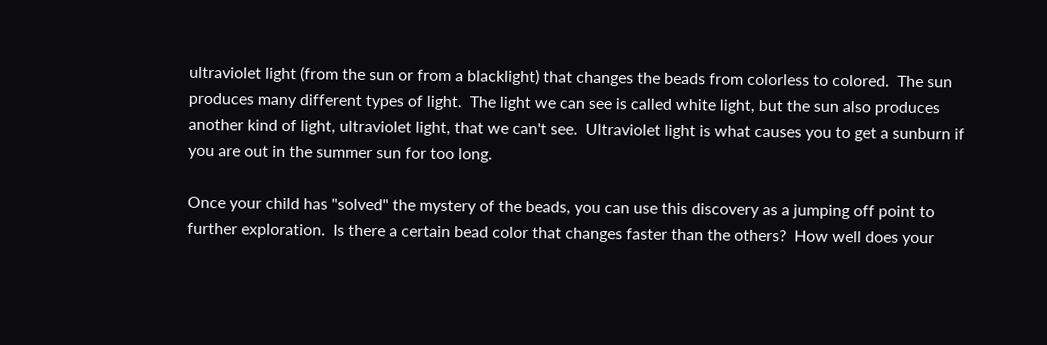ultraviolet light (from the sun or from a blacklight) that changes the beads from colorless to colored.  The sun produces many different types of light.  The light we can see is called white light, but the sun also produces another kind of light, ultraviolet light, that we can't see.  Ultraviolet light is what causes you to get a sunburn if you are out in the summer sun for too long.

Once your child has "solved" the mystery of the beads, you can use this discovery as a jumping off point to further exploration.  Is there a certain bead color that changes faster than the others?  How well does your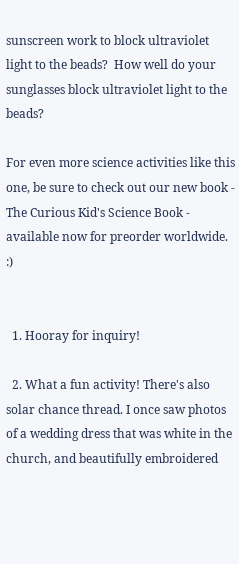sunscreen work to block ultraviolet light to the beads?  How well do your sunglasses block ultraviolet light to the beads?

For even more science activities like this one, be sure to check out our new book - The Curious Kid's Science Book - available now for preorder worldwide.  :)


  1. Hooray for inquiry!

  2. What a fun activity! There's also solar chance thread. I once saw photos of a wedding dress that was white in the church, and beautifully embroidered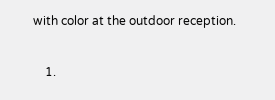with color at the outdoor reception.

    1.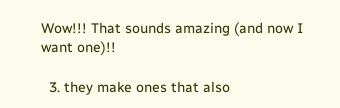Wow!!! That sounds amazing (and now I want one)!!

  3. they make ones that also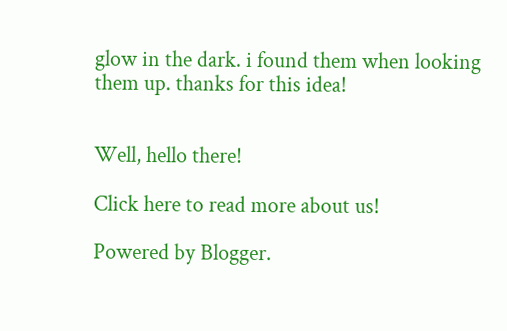glow in the dark. i found them when looking them up. thanks for this idea!


Well, hello there!

Click here to read more about us!

Powered by Blogger.